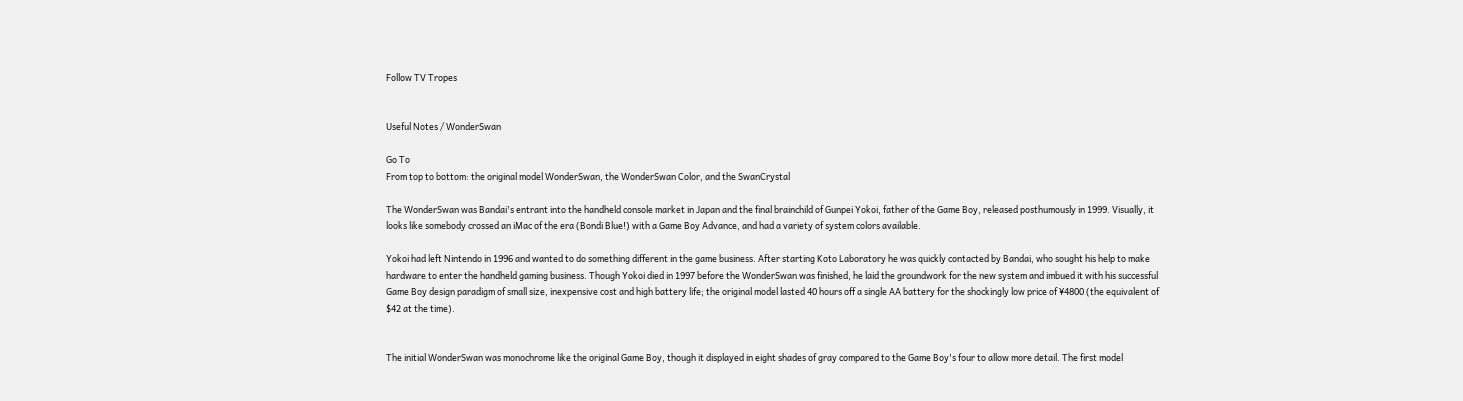Follow TV Tropes


Useful Notes / WonderSwan

Go To
From top to bottom: the original model WonderSwan, the WonderSwan Color, and the SwanCrystal

The WonderSwan was Bandai's entrant into the handheld console market in Japan and the final brainchild of Gunpei Yokoi, father of the Game Boy, released posthumously in 1999. Visually, it looks like somebody crossed an iMac of the era (Bondi Blue!) with a Game Boy Advance, and had a variety of system colors available.

Yokoi had left Nintendo in 1996 and wanted to do something different in the game business. After starting Koto Laboratory he was quickly contacted by Bandai, who sought his help to make hardware to enter the handheld gaming business. Though Yokoi died in 1997 before the WonderSwan was finished, he laid the groundwork for the new system and imbued it with his successful Game Boy design paradigm of small size, inexpensive cost and high battery life; the original model lasted 40 hours off a single AA battery for the shockingly low price of ¥4800 (the equivalent of $42 at the time).


The initial WonderSwan was monochrome like the original Game Boy, though it displayed in eight shades of gray compared to the Game Boy's four to allow more detail. The first model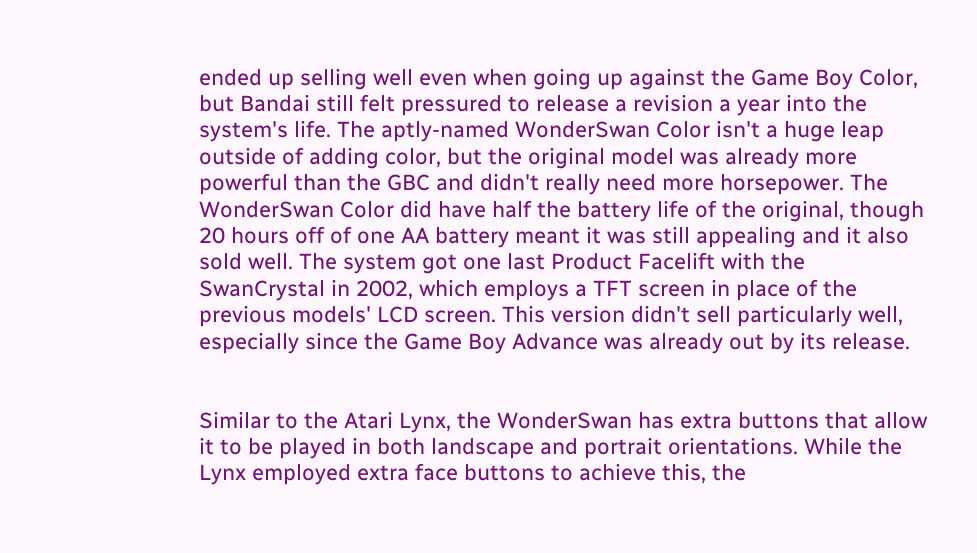ended up selling well even when going up against the Game Boy Color, but Bandai still felt pressured to release a revision a year into the system's life. The aptly-named WonderSwan Color isn't a huge leap outside of adding color, but the original model was already more powerful than the GBC and didn't really need more horsepower. The WonderSwan Color did have half the battery life of the original, though 20 hours off of one AA battery meant it was still appealing and it also sold well. The system got one last Product Facelift with the SwanCrystal in 2002, which employs a TFT screen in place of the previous models' LCD screen. This version didn't sell particularly well, especially since the Game Boy Advance was already out by its release.


Similar to the Atari Lynx, the WonderSwan has extra buttons that allow it to be played in both landscape and portrait orientations. While the Lynx employed extra face buttons to achieve this, the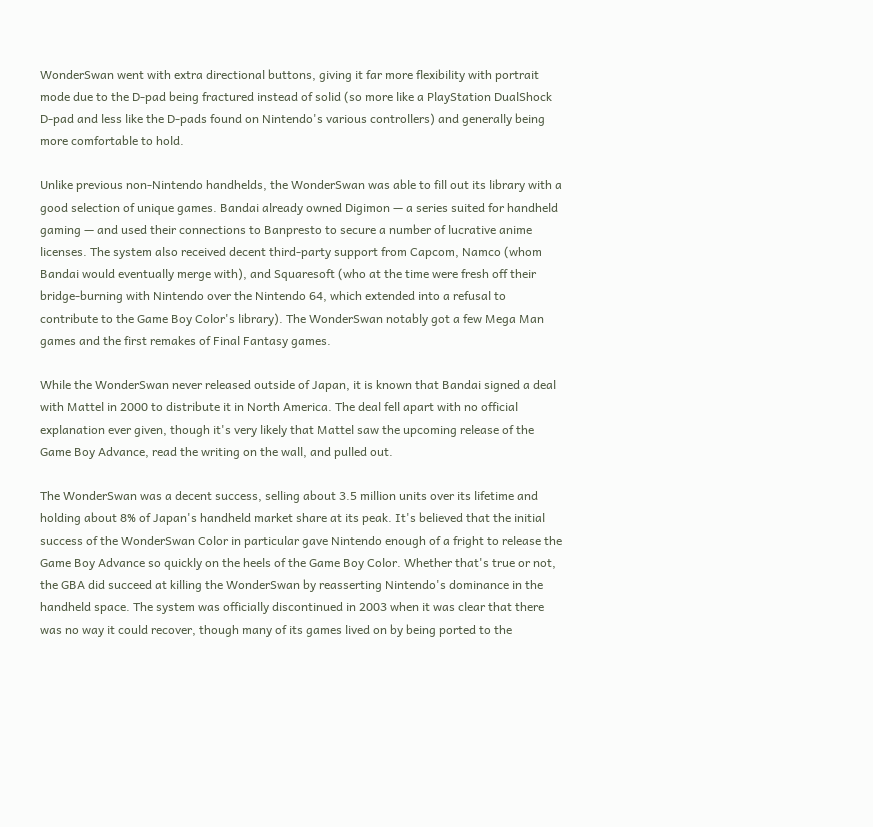WonderSwan went with extra directional buttons, giving it far more flexibility with portrait mode due to the D-pad being fractured instead of solid (so more like a PlayStation DualShock D-pad and less like the D-pads found on Nintendo's various controllers) and generally being more comfortable to hold.

Unlike previous non-Nintendo handhelds, the WonderSwan was able to fill out its library with a good selection of unique games. Bandai already owned Digimon — a series suited for handheld gaming — and used their connections to Banpresto to secure a number of lucrative anime licenses. The system also received decent third-party support from Capcom, Namco (whom Bandai would eventually merge with), and Squaresoft (who at the time were fresh off their bridge-burning with Nintendo over the Nintendo 64, which extended into a refusal to contribute to the Game Boy Color's library). The WonderSwan notably got a few Mega Man games and the first remakes of Final Fantasy games.

While the WonderSwan never released outside of Japan, it is known that Bandai signed a deal with Mattel in 2000 to distribute it in North America. The deal fell apart with no official explanation ever given, though it's very likely that Mattel saw the upcoming release of the Game Boy Advance, read the writing on the wall, and pulled out.

The WonderSwan was a decent success, selling about 3.5 million units over its lifetime and holding about 8% of Japan's handheld market share at its peak. It's believed that the initial success of the WonderSwan Color in particular gave Nintendo enough of a fright to release the Game Boy Advance so quickly on the heels of the Game Boy Color. Whether that's true or not, the GBA did succeed at killing the WonderSwan by reasserting Nintendo's dominance in the handheld space. The system was officially discontinued in 2003 when it was clear that there was no way it could recover, though many of its games lived on by being ported to the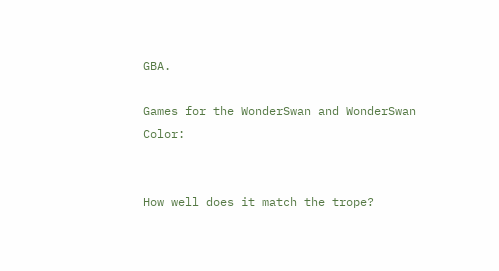GBA.

Games for the WonderSwan and WonderSwan Color:


How well does it match the trope?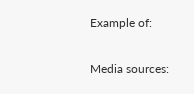Example of:


Media sources: